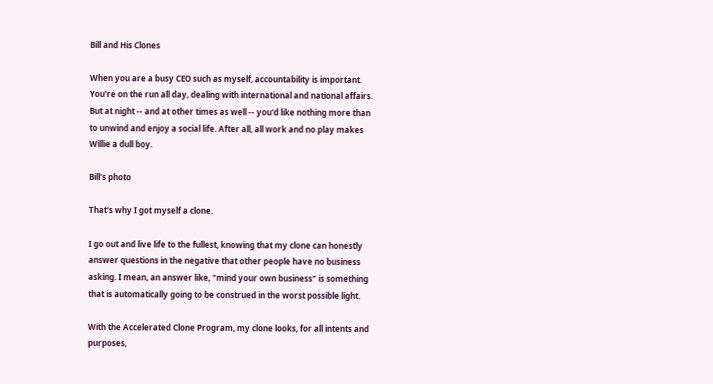Bill and His Clones

When you are a busy CEO such as myself, accountability is important. You're on the run all day, dealing with international and national affairs. But at night -- and at other times as well -- you'd like nothing more than to unwind and enjoy a social life. After all, all work and no play makes Willie a dull boy.

Bill's photo

That's why I got myself a clone.

I go out and live life to the fullest, knowing that my clone can honestly answer questions in the negative that other people have no business asking. I mean, an answer like, "mind your own business" is something that is automatically going to be construed in the worst possible light.

With the Accelerated Clone Program, my clone looks, for all intents and purposes,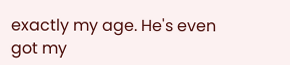exactly my age. He's even got my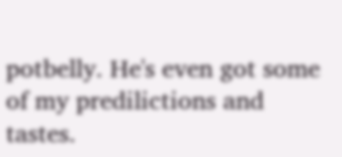potbelly. He's even got some of my predilictions and tastes.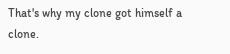That's why my clone got himself a clone.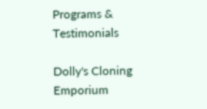Programs & Testimonials

Dolly's Cloning Emporium